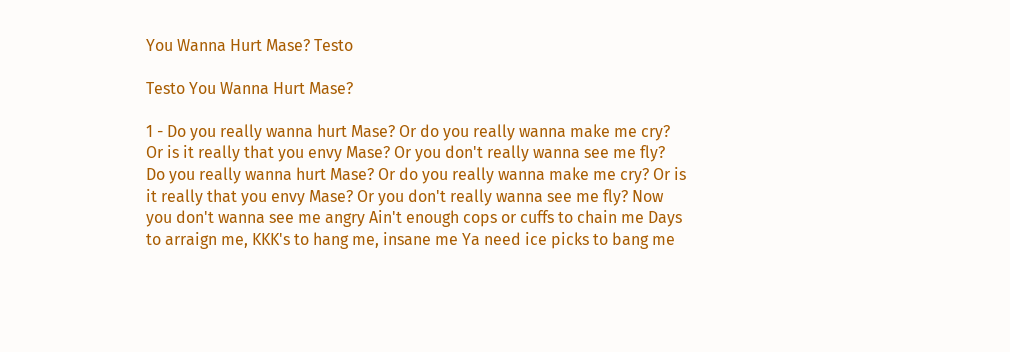You Wanna Hurt Mase? Testo

Testo You Wanna Hurt Mase?

1 - Do you really wanna hurt Mase? Or do you really wanna make me cry? Or is it really that you envy Mase? Or you don't really wanna see me fly? Do you really wanna hurt Mase? Or do you really wanna make me cry? Or is it really that you envy Mase? Or you don't really wanna see me fly? Now you don't wanna see me angry Ain't enough cops or cuffs to chain me Days to arraign me, KKK's to hang me, insane me Ya need ice picks to bang me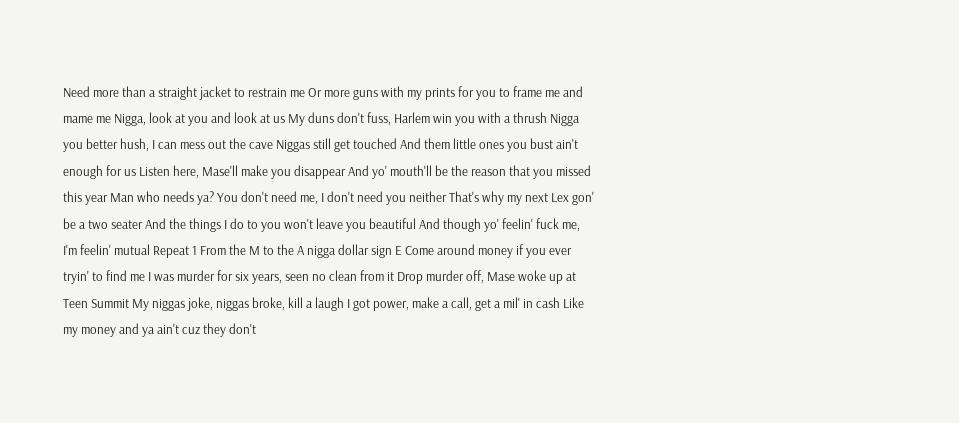Need more than a straight jacket to restrain me Or more guns with my prints for you to frame me and mame me Nigga, look at you and look at us My duns don't fuss, Harlem win you with a thrush Nigga you better hush, I can mess out the cave Niggas still get touched And them little ones you bust ain't enough for us Listen here, Mase'll make you disappear And yo' mouth'll be the reason that you missed this year Man who needs ya? You don't need me, I don't need you neither That's why my next Lex gon' be a two seater And the things I do to you won't leave you beautiful And though yo' feelin' fuck me, I'm feelin' mutual Repeat 1 From the M to the A nigga dollar sign E Come around money if you ever tryin' to find me I was murder for six years, seen no clean from it Drop murder off, Mase woke up at Teen Summit My niggas joke, niggas broke, kill a laugh I got power, make a call, get a mil' in cash Like my money and ya ain't cuz they don't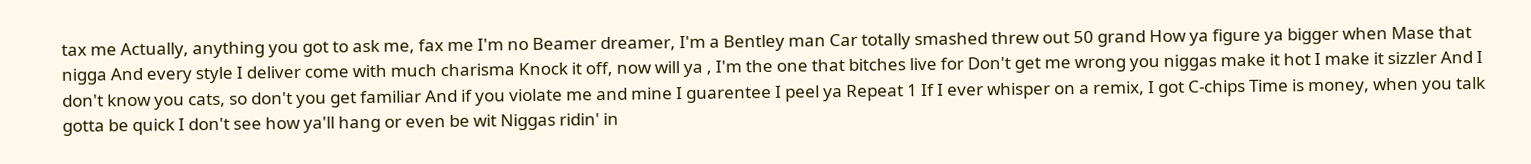tax me Actually, anything you got to ask me, fax me I'm no Beamer dreamer, I'm a Bentley man Car totally smashed threw out 50 grand How ya figure ya bigger when Mase that nigga And every style I deliver come with much charisma Knock it off, now will ya , I'm the one that bitches live for Don't get me wrong you niggas make it hot I make it sizzler And I don't know you cats, so don't you get familiar And if you violate me and mine I guarentee I peel ya Repeat 1 If I ever whisper on a remix, I got C-chips Time is money, when you talk gotta be quick I don't see how ya'll hang or even be wit Niggas ridin' in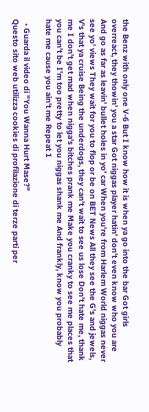the Benz with only one V-6 But I know how it is when ya go into the bar Got girls overreact, they thowin' you a star Got niggas player hatin' don't even know who you are And go as far as leavin' bullet holes in yo' car When you're from Harlem World niggas never see yo' views They wait for you to flop or be on BET News All they see the G's and jewels, V's that ya cruise Being the underdogs, they can't wait to see us lose Don't hate me, thank me I don't get mad when nigga's bitches prank me Make you cranky to see me places that you can't be I'm too pretty to let you niggas shank me And frankly, know you probably hate me cause you ain't me Repeat 1

  • Guarda il video di "You Wanna Hurt Mase?"
Questo sito web utilizza cookies di profilazione di terze parti per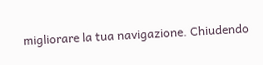migliorare la tua navigazione. Chiudendo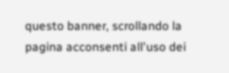questo banner, scrollando la pagina acconsenti all'uso dei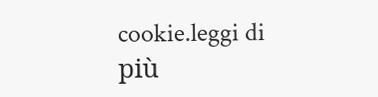cookie.leggi di più